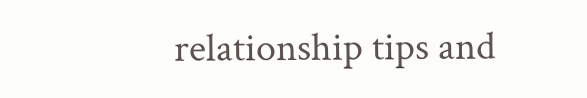relationship tips and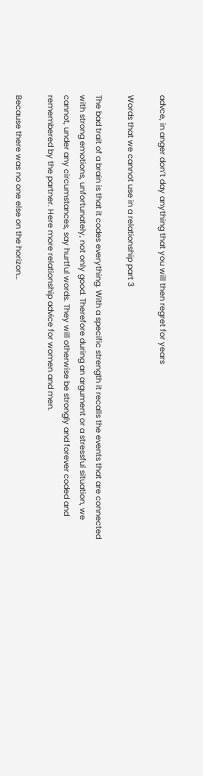advce, in anger don’t day anything that you will then regret for years

Words that we cannot use in a relationship part 3

The bad trait of a brain is that it codes everything. With a specific strength it recalls the events that are connected with strong emotions, unfortunately, not only good. Therefore during an argument or a stressful situation, we cannot, under any circumstances, say hurtful words. They will otherwise be strongly and forever coded and remembered by the partner. Here more relationship advice for women and men.

Because there was no one else on the horizon…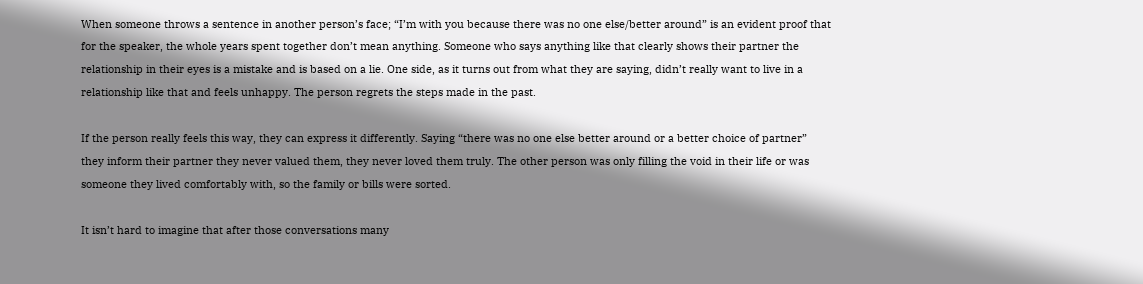When someone throws a sentence in another person’s face; “I’m with you because there was no one else/better around” is an evident proof that for the speaker, the whole years spent together don’t mean anything. Someone who says anything like that clearly shows their partner the relationship in their eyes is a mistake and is based on a lie. One side, as it turns out from what they are saying, didn’t really want to live in a relationship like that and feels unhappy. The person regrets the steps made in the past.

If the person really feels this way, they can express it differently. Saying “there was no one else better around or a better choice of partner” they inform their partner they never valued them, they never loved them truly. The other person was only filling the void in their life or was someone they lived comfortably with, so the family or bills were sorted.

It isn’t hard to imagine that after those conversations many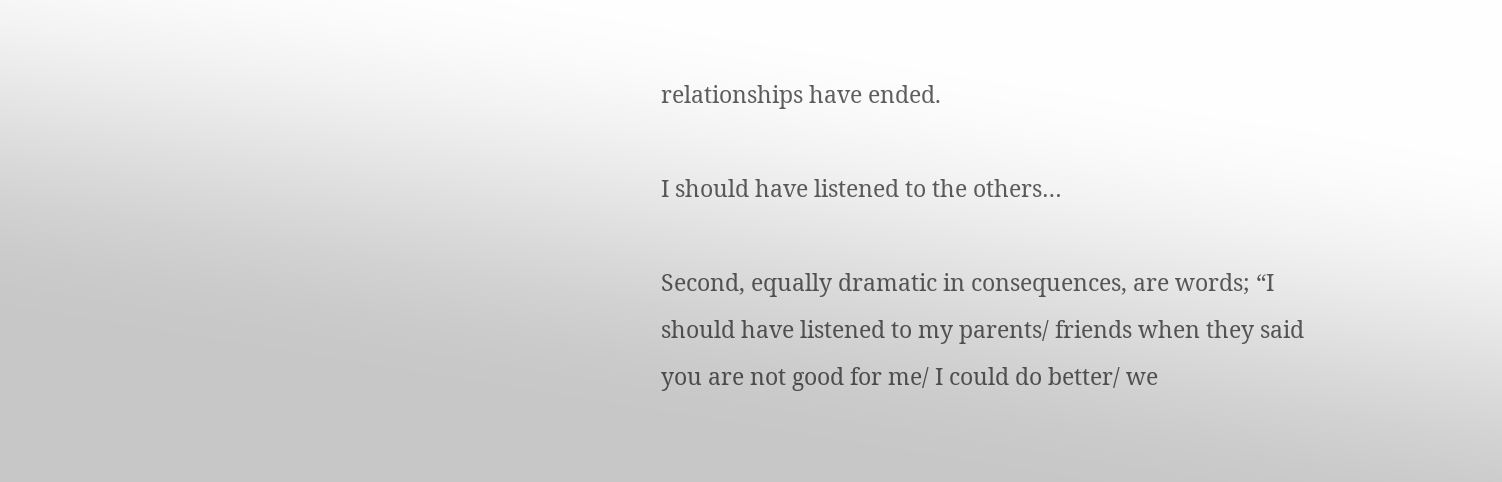relationships have ended.

I should have listened to the others…

Second, equally dramatic in consequences, are words; “I should have listened to my parents/ friends when they said you are not good for me/ I could do better/ we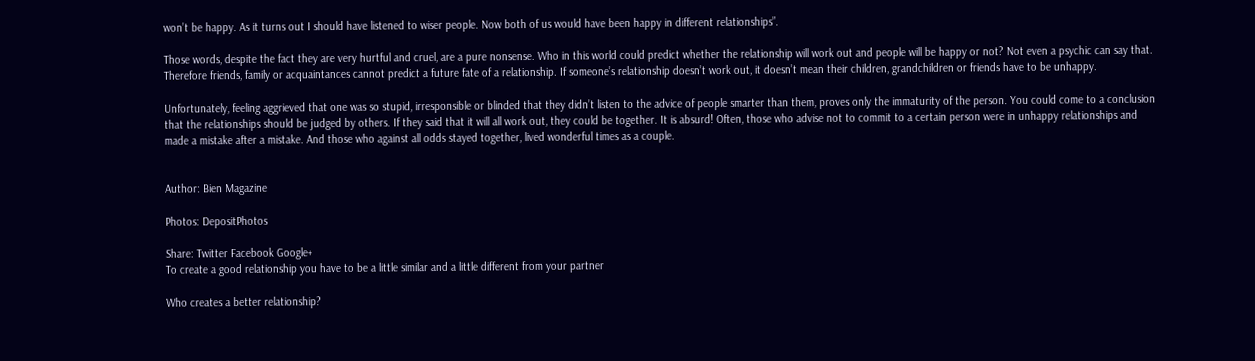won’t be happy. As it turns out I should have listened to wiser people. Now both of us would have been happy in different relationships”.

Those words, despite the fact they are very hurtful and cruel, are a pure nonsense. Who in this world could predict whether the relationship will work out and people will be happy or not? Not even a psychic can say that. Therefore friends, family or acquaintances cannot predict a future fate of a relationship. If someone’s relationship doesn’t work out, it doesn’t mean their children, grandchildren or friends have to be unhappy.

Unfortunately, feeling aggrieved that one was so stupid, irresponsible or blinded that they didn’t listen to the advice of people smarter than them, proves only the immaturity of the person. You could come to a conclusion that the relationships should be judged by others. If they said that it will all work out, they could be together. It is absurd! Often, those who advise not to commit to a certain person were in unhappy relationships and made a mistake after a mistake. And those who against all odds stayed together, lived wonderful times as a couple.


Author: Bien Magazine

Photos: DepositPhotos

Share: Twitter Facebook Google+
To create a good relationship you have to be a little similar and a little different from your partner

Who creates a better relationship?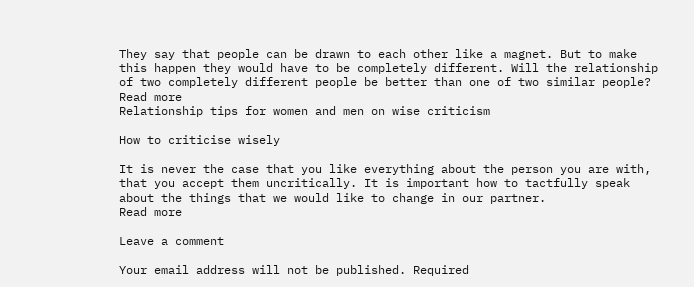They say that people can be drawn to each other like a magnet. But to make this happen they would have to be completely different. Will the relationship of two completely different people be better than one of two similar people?
Read more
Relationship tips for women and men on wise criticism

How to criticise wisely

It is never the case that you like everything about the person you are with, that you accept them uncritically. It is important how to tactfully speak about the things that we would like to change in our partner.
Read more

Leave a comment

Your email address will not be published. Required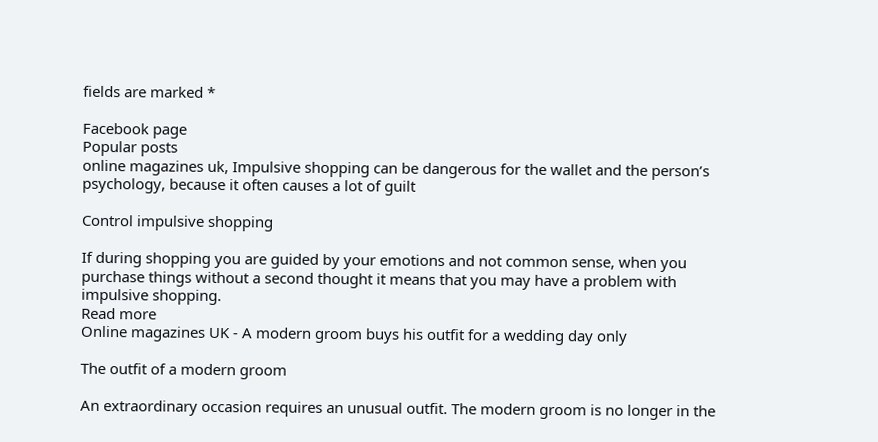fields are marked *

Facebook page
Popular posts
online magazines uk, Impulsive shopping can be dangerous for the wallet and the person’s psychology, because it often causes a lot of guilt

Control impulsive shopping

If during shopping you are guided by your emotions and not common sense, when you purchase things without a second thought it means that you may have a problem with impulsive shopping.
Read more
Online magazines UK - A modern groom buys his outfit for a wedding day only

The outfit of a modern groom

An extraordinary occasion requires an unusual outfit. The modern groom is no longer in the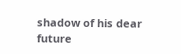shadow of his dear future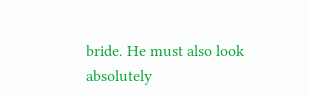bride. He must also look absolutely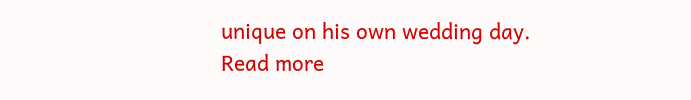unique on his own wedding day.
Read more